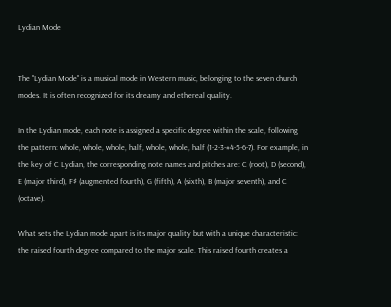Lydian Mode


The "Lydian Mode" is a musical mode in Western music, belonging to the seven church modes. It is often recognized for its dreamy and ethereal quality.

In the Lydian mode, each note is assigned a specific degree within the scale, following the pattern: whole, whole, whole, half, whole, whole, half (1-2-3-#4-5-6-7). For example, in the key of C Lydian, the corresponding note names and pitches are: C (root), D (second), E (major third), F♯ (augmented fourth), G (fifth), A (sixth), B (major seventh), and C (octave).

What sets the Lydian mode apart is its major quality but with a unique characteristic: the raised fourth degree compared to the major scale. This raised fourth creates a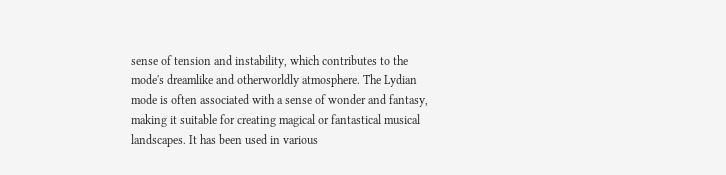sense of tension and instability, which contributes to the mode's dreamlike and otherworldly atmosphere. The Lydian mode is often associated with a sense of wonder and fantasy, making it suitable for creating magical or fantastical musical landscapes. It has been used in various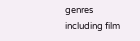genres including film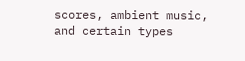scores, ambient music, and certain types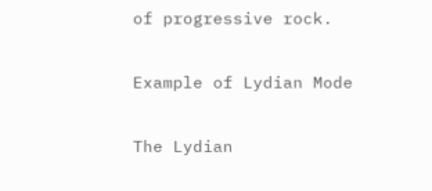of progressive rock.

Example of Lydian Mode

The Lydian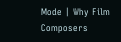Mode | Why Film Composers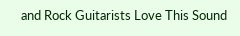and Rock Guitarists Love This Sound